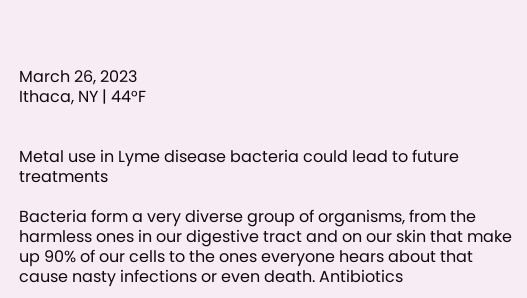March 26, 2023
Ithaca, NY | 44°F


Metal use in Lyme disease bacteria could lead to future treatments

Bacteria form a very diverse group of organisms, from the harmless ones in our digestive tract and on our skin that make up 90% of our cells to the ones everyone hears about that cause nasty infections or even death. Antibiotics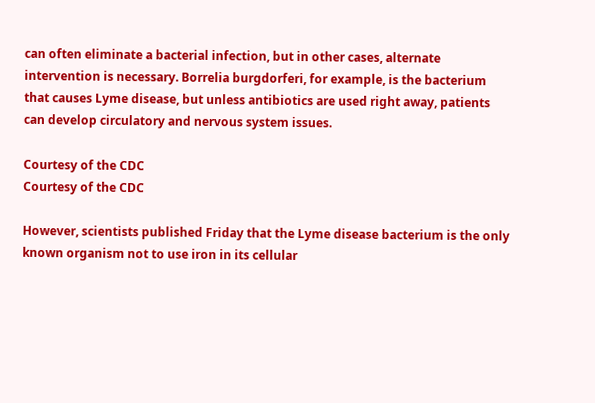can often eliminate a bacterial infection, but in other cases, alternate intervention is necessary. Borrelia burgdorferi, for example, is the bacterium that causes Lyme disease, but unless antibiotics are used right away, patients can develop circulatory and nervous system issues.

Courtesy of the CDC
Courtesy of the CDC

However, scientists published Friday that the Lyme disease bacterium is the only known organism not to use iron in its cellular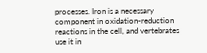processes. Iron is a necessary component in oxidation-reduction reactions in the cell, and vertebrates use it in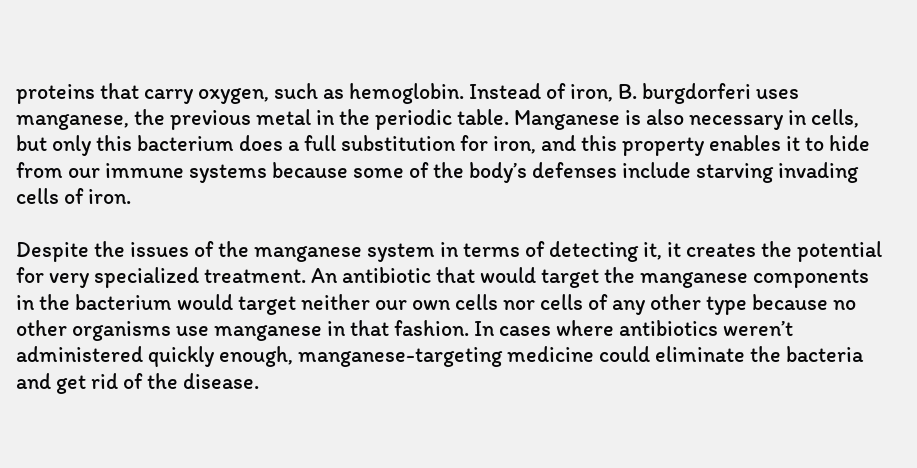proteins that carry oxygen, such as hemoglobin. Instead of iron, B. burgdorferi uses manganese, the previous metal in the periodic table. Manganese is also necessary in cells, but only this bacterium does a full substitution for iron, and this property enables it to hide from our immune systems because some of the body’s defenses include starving invading cells of iron.

Despite the issues of the manganese system in terms of detecting it, it creates the potential for very specialized treatment. An antibiotic that would target the manganese components in the bacterium would target neither our own cells nor cells of any other type because no other organisms use manganese in that fashion. In cases where antibiotics weren’t administered quickly enough, manganese-targeting medicine could eliminate the bacteria and get rid of the disease.